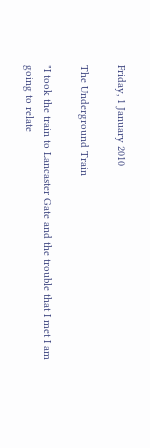Friday, 1 January 2010

The Underground Train

"I took the train to Lancaster Gate and the trouble that I met I am going to relate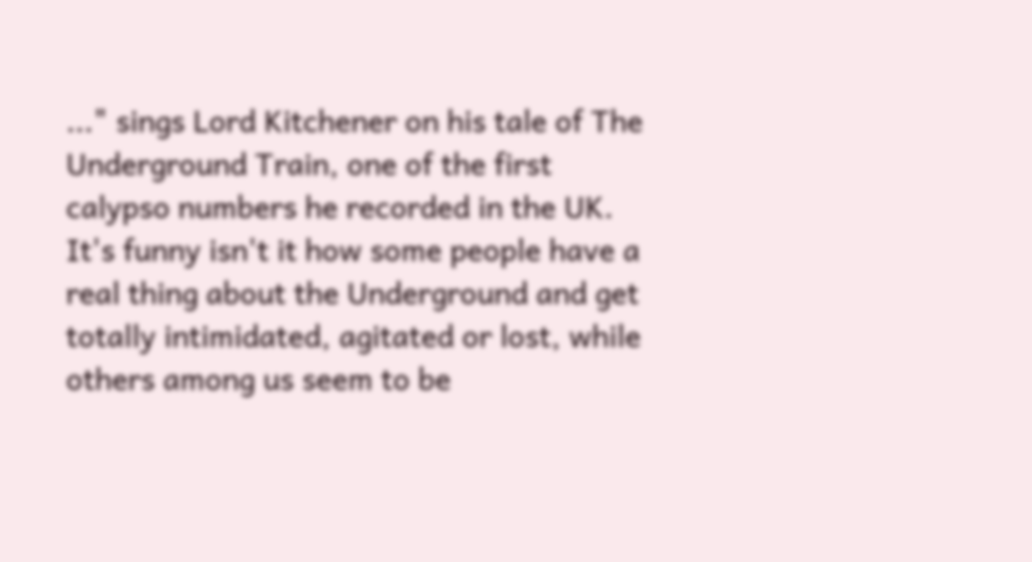..." sings Lord Kitchener on his tale of The Underground Train, one of the first calypso numbers he recorded in the UK. It's funny isn't it how some people have a real thing about the Underground and get totally intimidated, agitated or lost, while others among us seem to be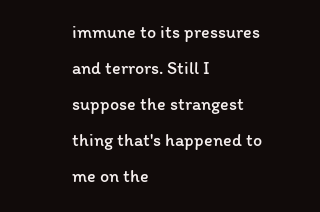immune to its pressures and terrors. Still I suppose the strangest thing that's happened to me on the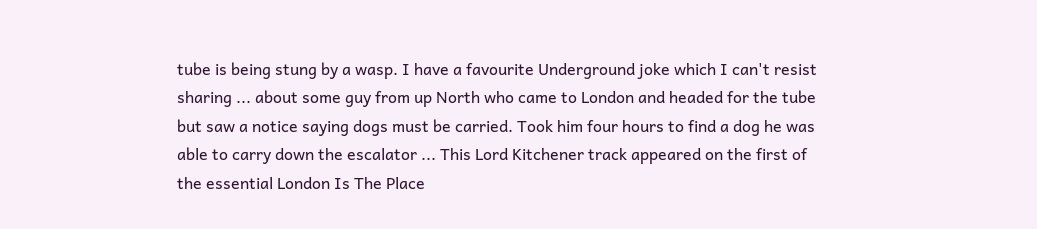tube is being stung by a wasp. I have a favourite Underground joke which I can't resist sharing ... about some guy from up North who came to London and headed for the tube but saw a notice saying dogs must be carried. Took him four hours to find a dog he was able to carry down the escalator ... This Lord Kitchener track appeared on the first of the essential London Is The Place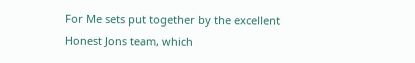For Me sets put together by the excellent Honest Jons team, which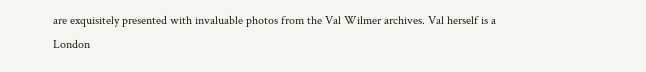are exquisitely presented with invaluable photos from the Val Wilmer archives. Val herself is a London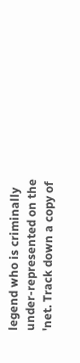legend who is criminally under-represented on the 'net. Track down a copy of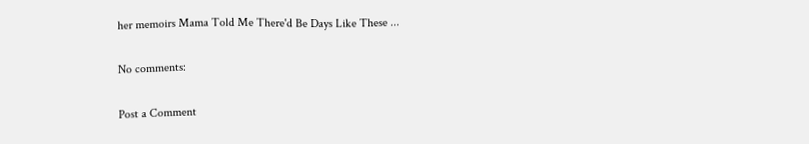her memoirs Mama Told Me There'd Be Days Like These ...

No comments:

Post a Comment